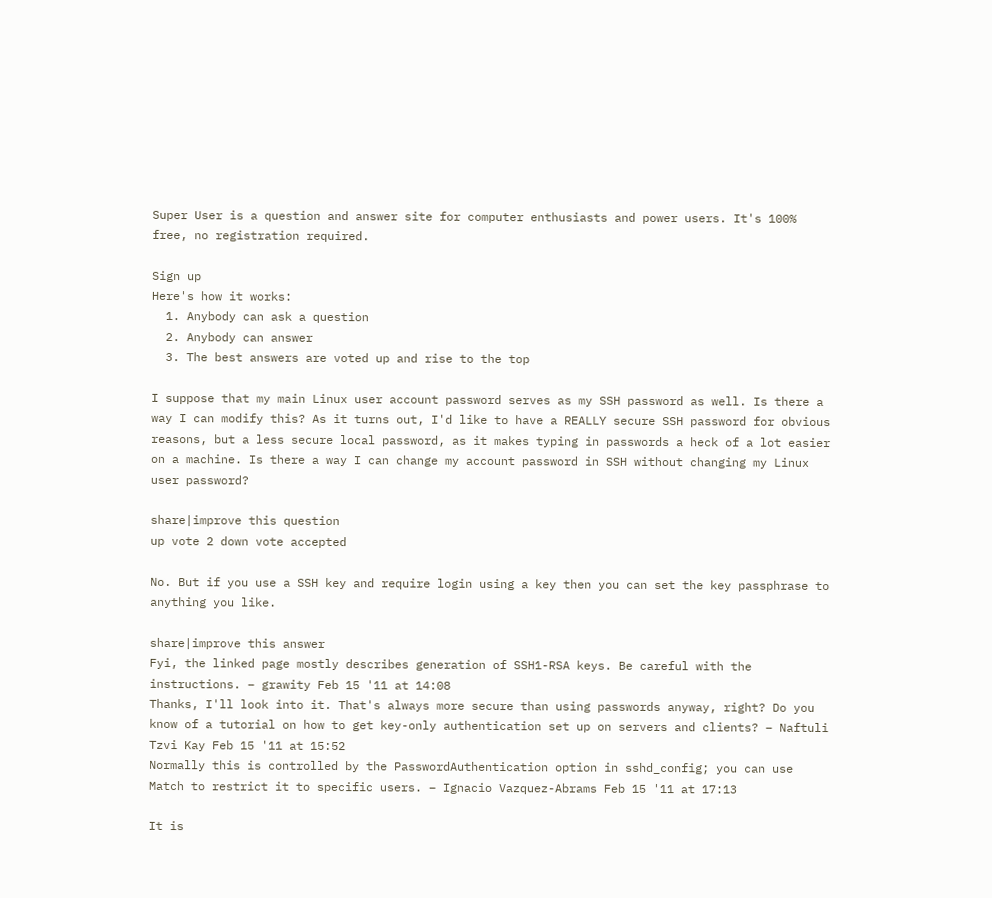Super User is a question and answer site for computer enthusiasts and power users. It's 100% free, no registration required.

Sign up
Here's how it works:
  1. Anybody can ask a question
  2. Anybody can answer
  3. The best answers are voted up and rise to the top

I suppose that my main Linux user account password serves as my SSH password as well. Is there a way I can modify this? As it turns out, I'd like to have a REALLY secure SSH password for obvious reasons, but a less secure local password, as it makes typing in passwords a heck of a lot easier on a machine. Is there a way I can change my account password in SSH without changing my Linux user password?

share|improve this question
up vote 2 down vote accepted

No. But if you use a SSH key and require login using a key then you can set the key passphrase to anything you like.

share|improve this answer
Fyi, the linked page mostly describes generation of SSH1-RSA keys. Be careful with the instructions. – grawity Feb 15 '11 at 14:08
Thanks, I'll look into it. That's always more secure than using passwords anyway, right? Do you know of a tutorial on how to get key-only authentication set up on servers and clients? – Naftuli Tzvi Kay Feb 15 '11 at 15:52
Normally this is controlled by the PasswordAuthentication option in sshd_config; you can use Match to restrict it to specific users. – Ignacio Vazquez-Abrams Feb 15 '11 at 17:13

It is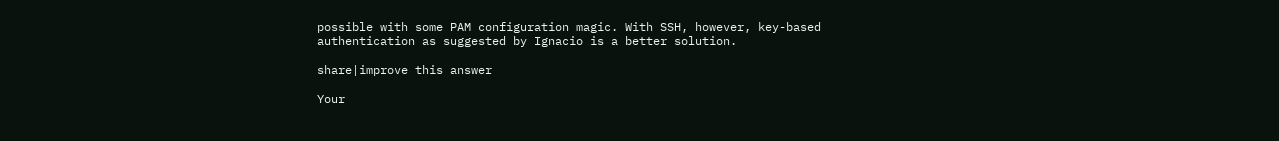possible with some PAM configuration magic. With SSH, however, key-based authentication as suggested by Ignacio is a better solution.

share|improve this answer

Your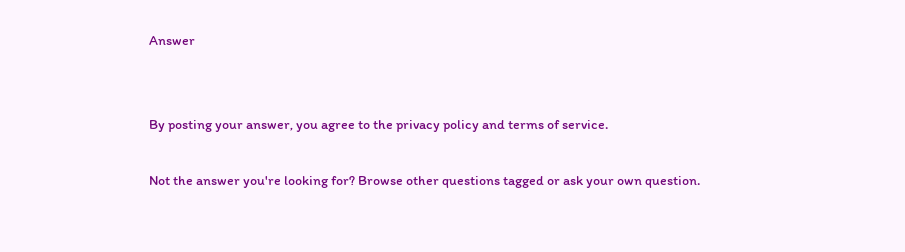Answer


By posting your answer, you agree to the privacy policy and terms of service.

Not the answer you're looking for? Browse other questions tagged or ask your own question.